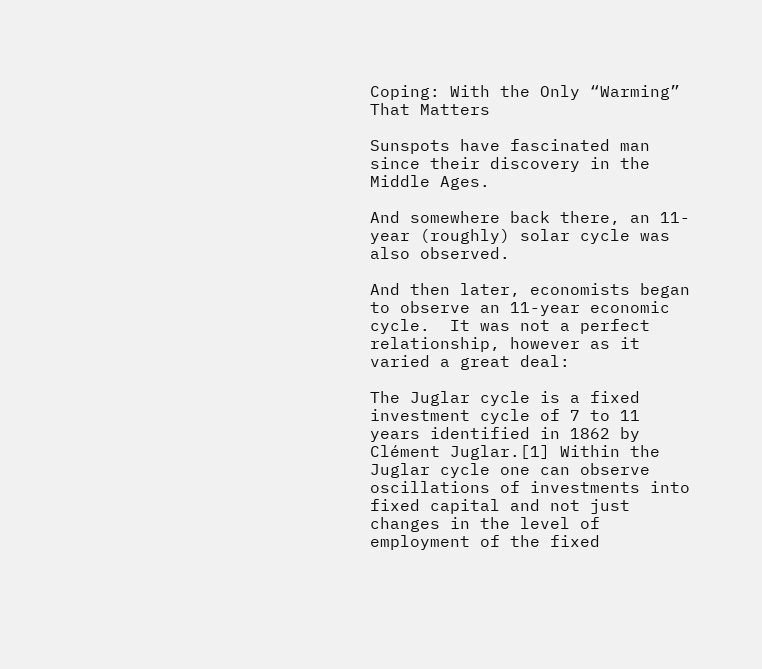Coping: With the Only “Warming” That Matters

Sunspots have fascinated man since their discovery in the Middle Ages.

And somewhere back there, an 11-year (roughly) solar cycle was also observed.

And then later, economists began to observe an 11-year economic cycle.  It was not a perfect relationship, however as it varied a great deal:

The Juglar cycle is a fixed investment cycle of 7 to 11 years identified in 1862 by Clément Juglar.[1] Within the Juglar cycle one can observe oscillations of investments into fixed capital and not just changes in the level of employment of the fixed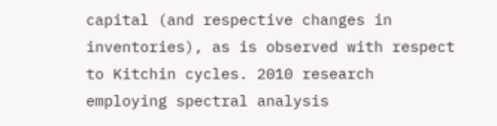capital (and respective changes in inventories), as is observed with respect to Kitchin cycles. 2010 research employing spectral analysis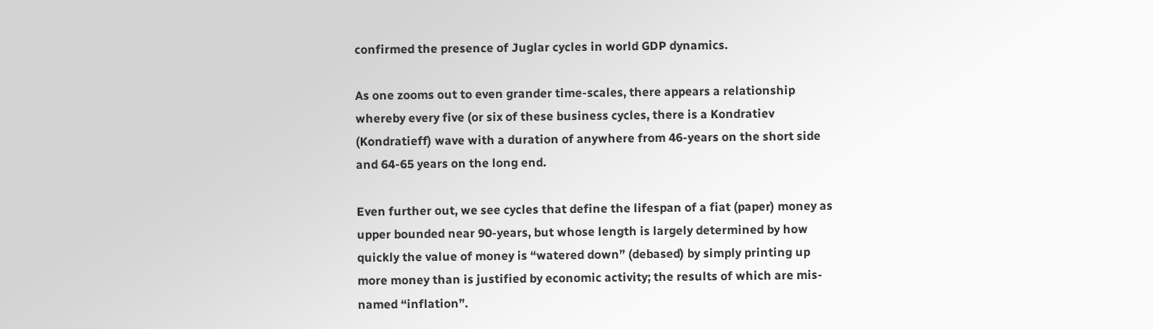confirmed the presence of Juglar cycles in world GDP dynamics.

As one zooms out to even grander time-scales, there appears a relationship whereby every five (or six of these business cycles, there is a Kondratiev (Kondratieff) wave with a duration of anywhere from 46-years on the short side and 64-65 years on the long end.

Even further out, we see cycles that define the lifespan of a fiat (paper) money as upper bounded near 90-years, but whose length is largely determined by how quickly the value of money is “watered down” (debased) by simply printing up more money than is justified by economic activity; the results of which are mis-named “inflation”.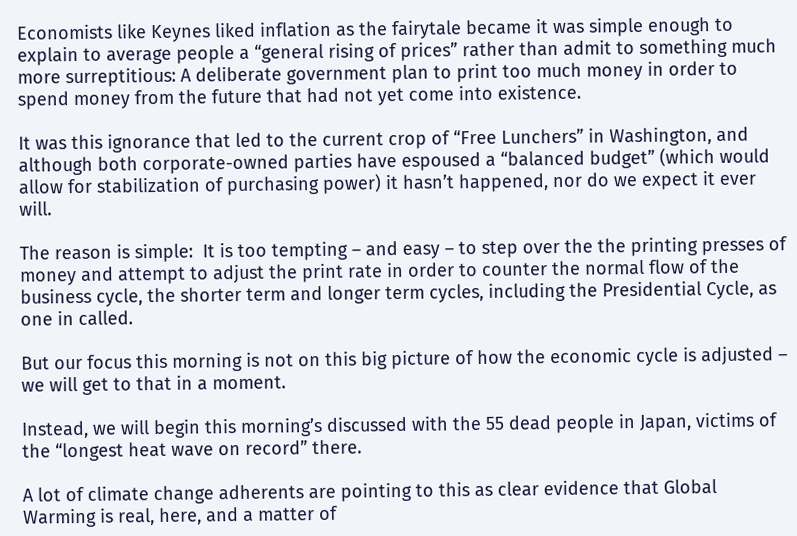Economists like Keynes liked inflation as the fairytale became it was simple enough to explain to average people a “general rising of prices” rather than admit to something much more surreptitious: A deliberate government plan to print too much money in order to spend money from the future that had not yet come into existence.

It was this ignorance that led to the current crop of “Free Lunchers” in Washington, and although both corporate-owned parties have espoused a “balanced budget” (which would allow for stabilization of purchasing power) it hasn’t happened, nor do we expect it ever will.

The reason is simple:  It is too tempting – and easy – to step over the the printing presses of money and attempt to adjust the print rate in order to counter the normal flow of the business cycle, the shorter term and longer term cycles, including the Presidential Cycle, as one in called.

But our focus this morning is not on this big picture of how the economic cycle is adjusted – we will get to that in a moment.

Instead, we will begin this morning’s discussed with the 55 dead people in Japan, victims of the “longest heat wave on record” there.

A lot of climate change adherents are pointing to this as clear evidence that Global Warming is real, here, and a matter of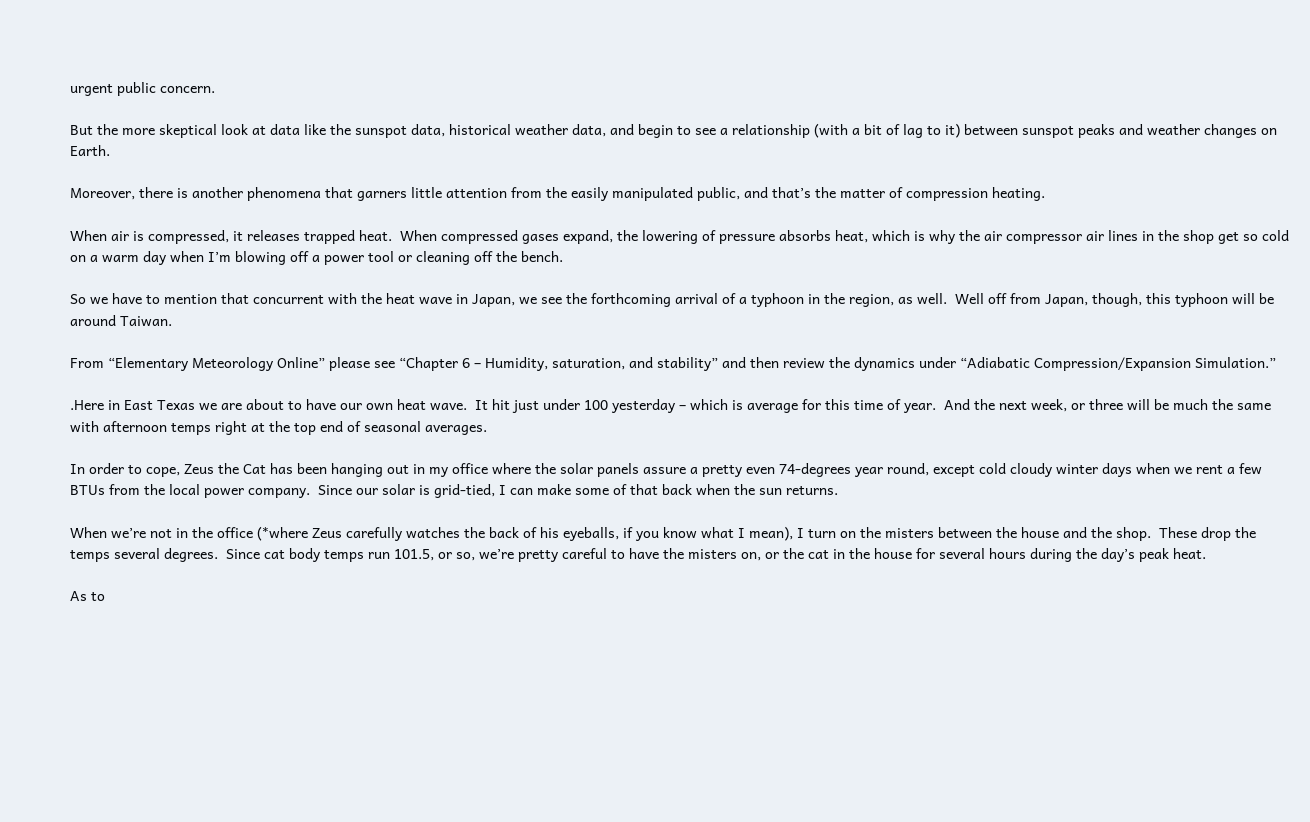urgent public concern.

But the more skeptical look at data like the sunspot data, historical weather data, and begin to see a relationship (with a bit of lag to it) between sunspot peaks and weather changes on Earth.

Moreover, there is another phenomena that garners little attention from the easily manipulated public, and that’s the matter of compression heating.

When air is compressed, it releases trapped heat.  When compressed gases expand, the lowering of pressure absorbs heat, which is why the air compressor air lines in the shop get so cold on a warm day when I’m blowing off a power tool or cleaning off the bench.

So we have to mention that concurrent with the heat wave in Japan, we see the forthcoming arrival of a typhoon in the region, as well.  Well off from Japan, though, this typhoon will be around Taiwan.

From “Elementary Meteorology Online” please see “Chapter 6 – Humidity, saturation, and stability” and then review the dynamics under “Adiabatic Compression/Expansion Simulation.”

.Here in East Texas we are about to have our own heat wave.  It hit just under 100 yesterday – which is average for this time of year.  And the next week, or three will be much the same with afternoon temps right at the top end of seasonal averages.

In order to cope, Zeus the Cat has been hanging out in my office where the solar panels assure a pretty even 74-degrees year round, except cold cloudy winter days when we rent a few BTUs from the local power company.  Since our solar is grid-tied, I can make some of that back when the sun returns.

When we’re not in the office (*where Zeus carefully watches the back of his eyeballs, if you know what I mean), I turn on the misters between the house and the shop.  These drop the temps several degrees.  Since cat body temps run 101.5, or so, we’re pretty careful to have the misters on, or the cat in the house for several hours during the day’s peak heat.

As to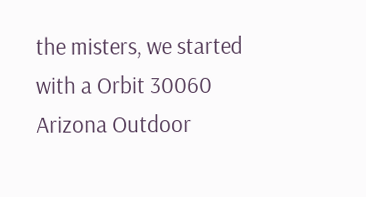the misters, we started with a Orbit 30060 Arizona Outdoor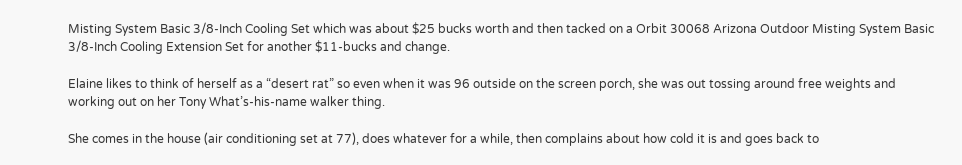Misting System Basic 3/8-Inch Cooling Set which was about $25 bucks worth and then tacked on a Orbit 30068 Arizona Outdoor Misting System Basic 3/8-Inch Cooling Extension Set for another $11-bucks and change.

Elaine likes to think of herself as a “desert rat” so even when it was 96 outside on the screen porch, she was out tossing around free weights and working out on her Tony What’s-his-name walker thing.

She comes in the house (air conditioning set at 77), does whatever for a while, then complains about how cold it is and goes back to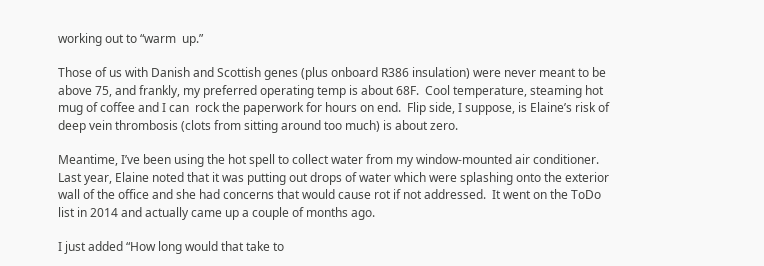working out to “warm  up.”

Those of us with Danish and Scottish genes (plus onboard R386 insulation) were never meant to be above 75, and frankly, my preferred operating temp is about 68F.  Cool temperature, steaming hot mug of coffee and I can  rock the paperwork for hours on end.  Flip side, I suppose, is Elaine’s risk of deep vein thrombosis (clots from sitting around too much) is about zero.

Meantime, I’ve been using the hot spell to collect water from my window-mounted air conditioner.  Last year, Elaine noted that it was putting out drops of water which were splashing onto the exterior wall of the office and she had concerns that would cause rot if not addressed.  It went on the ToDo list in 2014 and actually came up a couple of months ago.

I just added “How long would that take to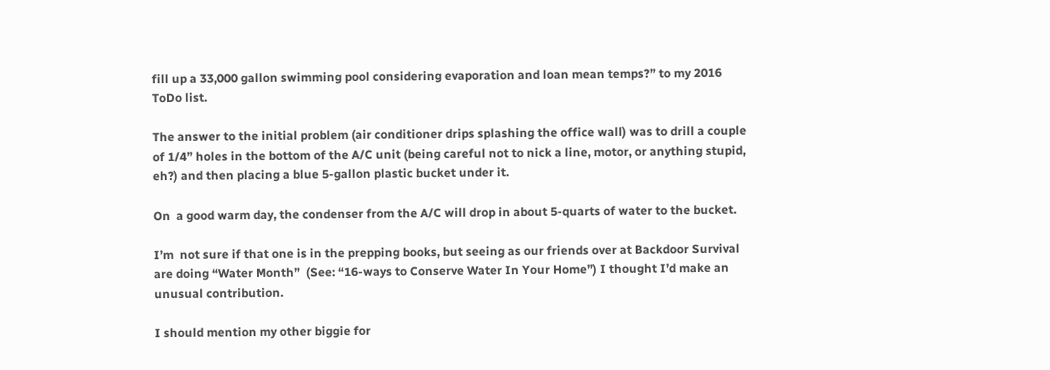fill up a 33,000 gallon swimming pool considering evaporation and loan mean temps?” to my 2016 ToDo list.

The answer to the initial problem (air conditioner drips splashing the office wall) was to drill a couple of 1/4” holes in the bottom of the A/C unit (being careful not to nick a line, motor, or anything stupid, eh?) and then placing a blue 5-gallon plastic bucket under it.

On  a good warm day, the condenser from the A/C will drop in about 5-quarts of water to the bucket.

I’m  not sure if that one is in the prepping books, but seeing as our friends over at Backdoor Survival are doing “Water Month”  (See: “16-ways to Conserve Water In Your Home”) I thought I’d make an unusual contribution.

I should mention my other biggie for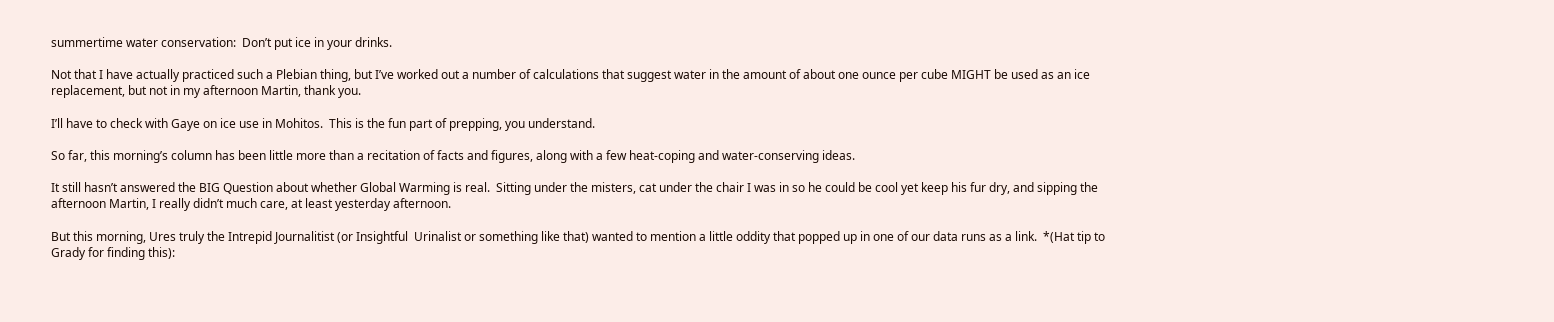summertime water conservation:  Don’t put ice in your drinks.

Not that I have actually practiced such a Plebian thing, but I’ve worked out a number of calculations that suggest water in the amount of about one ounce per cube MIGHT be used as an ice replacement, but not in my afternoon Martin, thank you.

I’ll have to check with Gaye on ice use in Mohitos.  This is the fun part of prepping, you understand.

So far, this morning’s column has been little more than a recitation of facts and figures, along with a few heat-coping and water-conserving ideas.

It still hasn’t answered the BIG Question about whether Global Warming is real.  Sitting under the misters, cat under the chair I was in so he could be cool yet keep his fur dry, and sipping the afternoon Martin, I really didn’t much care, at least yesterday afternoon.

But this morning, Ures truly the Intrepid Journalitist (or Insightful  Urinalist or something like that) wanted to mention a little oddity that popped up in one of our data runs as a link.  *(Hat tip to Grady for finding this):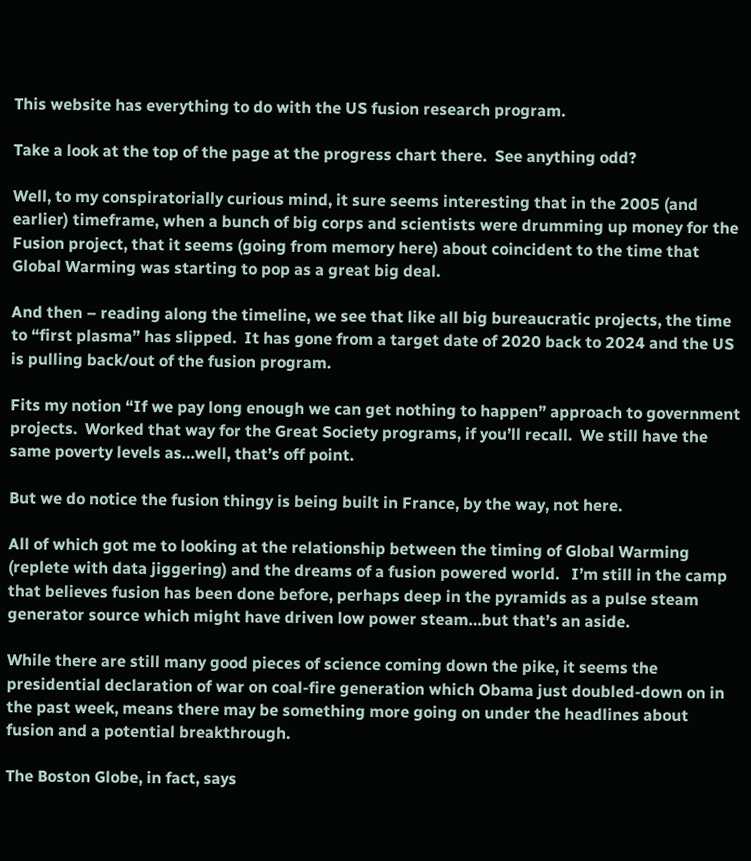This website has everything to do with the US fusion research program.

Take a look at the top of the page at the progress chart there.  See anything odd?

Well, to my conspiratorially curious mind, it sure seems interesting that in the 2005 (and earlier) timeframe, when a bunch of big corps and scientists were drumming up money for the Fusion project, that it seems (going from memory here) about coincident to the time that Global Warming was starting to pop as a great big deal.

And then – reading along the timeline, we see that like all big bureaucratic projects, the time to “first plasma” has slipped.  It has gone from a target date of 2020 back to 2024 and the US is pulling back/out of the fusion program.

Fits my notion “If we pay long enough we can get nothing to happen” approach to government projects.  Worked that way for the Great Society programs, if you’ll recall.  We still have the same poverty levels as…well, that’s off point.

But we do notice the fusion thingy is being built in France, by the way, not here.

All of which got me to looking at the relationship between the timing of Global Warming (replete with data jiggering) and the dreams of a fusion powered world.   I’m still in the camp that believes fusion has been done before, perhaps deep in the pyramids as a pulse steam generator source which might have driven low power steam…but that’s an aside.

While there are still many good pieces of science coming down the pike, it seems the presidential declaration of war on coal-fire generation which Obama just doubled-down on in the past week, means there may be something more going on under the headlines about fusion and a potential breakthrough.

The Boston Globe, in fact, says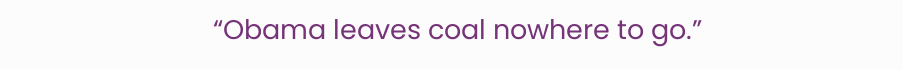“Obama leaves coal nowhere to go.”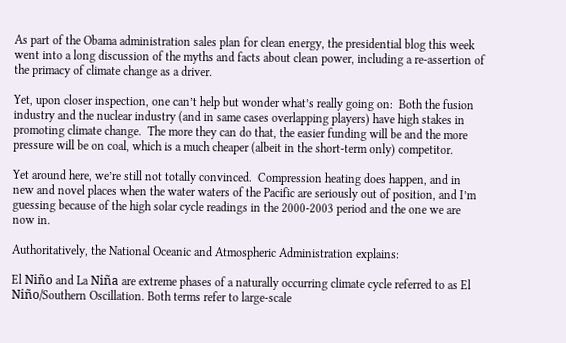As part of the Obama administration sales plan for clean energy, the presidential blog this week went into a long discussion of the myths and facts about clean power, including a re-assertion of the primacy of climate change as a driver.

Yet, upon closer inspection, one can’t help but wonder what’s really going on:  Both the fusion industry and the nuclear industry (and in same cases overlapping players) have high stakes in promoting climate change.  The more they can do that, the easier funding will be and the more pressure will be on coal, which is a much cheaper (albeit in the short-term only) competitor.

Yet around here, we’re still not totally convinced.  Compression heating does happen, and in new and novel places when the water waters of the Pacific are seriously out of position, and I’m guessing because of the high solar cycle readings in the 2000-2003 period and the one we are now in.

Authoritatively, the National Oceanic and Atmospheric Administration explains:

El Niño and La Niña are extreme phases of a naturally occurring climate cycle referred to as El Niño/Southern Oscillation. Both terms refer to large-scale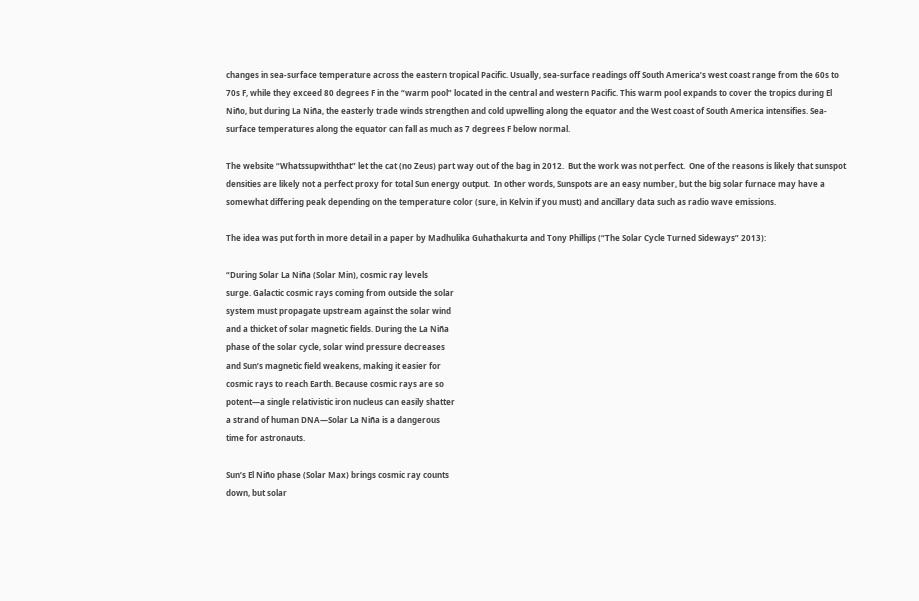changes in sea-surface temperature across the eastern tropical Pacific. Usually, sea-surface readings off South America’s west coast range from the 60s to 70s F, while they exceed 80 degrees F in the “warm pool” located in the central and western Pacific. This warm pool expands to cover the tropics during El Niño, but during La Niña, the easterly trade winds strengthen and cold upwelling along the equator and the West coast of South America intensifies. Sea-surface temperatures along the equator can fall as much as 7 degrees F below normal.

The website “Whatssupwiththat” let the cat (no Zeus) part way out of the bag in 2012.  But the work was not perfect.  One of the reasons is likely that sunspot densities are likely not a perfect proxy for total Sun energy output.  In other words, Sunspots are an easy number, but the big solar furnace may have a somewhat differing peak depending on the temperature color (sure, in Kelvin if you must) and ancillary data such as radio wave emissions.

The idea was put forth in more detail in a paper by Madhulika Guhathakurta and Tony Phillips (“The Solar Cycle Turned Sideways” 2013):

“During Solar La Niña (Solar Min), cosmic ray levels
surge. Galactic cosmic rays coming from outside the solar
system must propagate upstream against the solar wind
and a thicket of solar magnetic fields. During the La Niña
phase of the solar cycle, solar wind pressure decreases
and Sun’s magnetic field weakens, making it easier for
cosmic rays to reach Earth. Because cosmic rays are so
potent—a single relativistic iron nucleus can easily shatter
a strand of human DNA—Solar La Niña is a dangerous
time for astronauts.

Sun’s El Niño phase (Solar Max) brings cosmic ray counts
down, but solar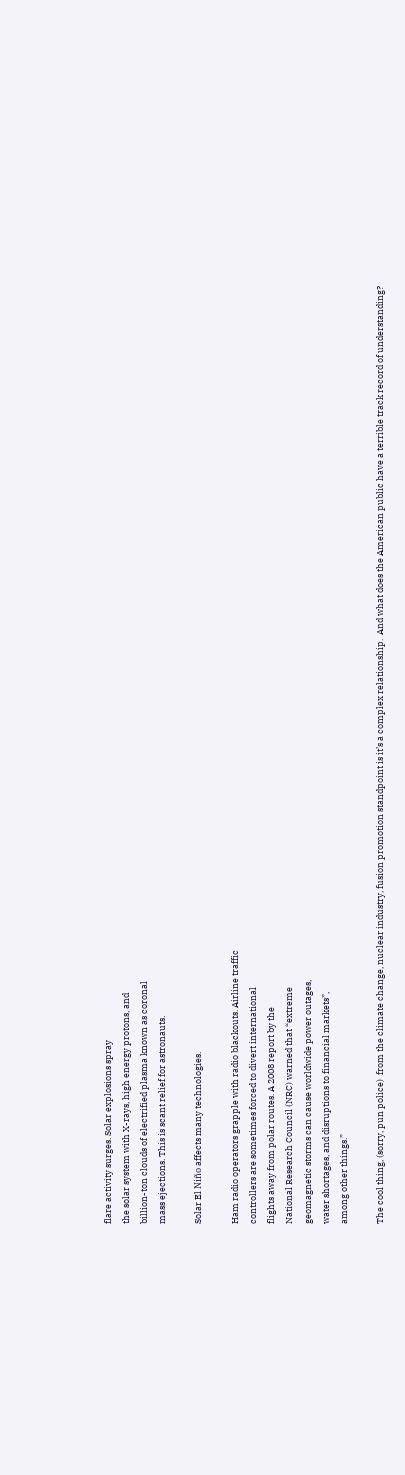flare activity surges. Solar explosions spray
the solar system with X-rays, high energy protons, and
billion-ton clouds of electrified plasma known as coronal
mass ejections. This is scant relief for astronauts.

Solar El Niño affects many technologies.

Ham radio operators grapple with radio blackouts. Airline traffic
controllers are sometimes forced to divert international
flights away from polar routes. A 2008 report by the
National Research Council (NRC) warned that “extreme
geomagnetic storms can cause worldwide power outages,
water shortages, and disruptions to financial markets”,
among other things.”

The cool thing, (sorry, pun police)  from the climate change, nuclear industry, fusion promotion standpoint is it’s a complex relationship.  And what does the American public have a terrible track record of understanding?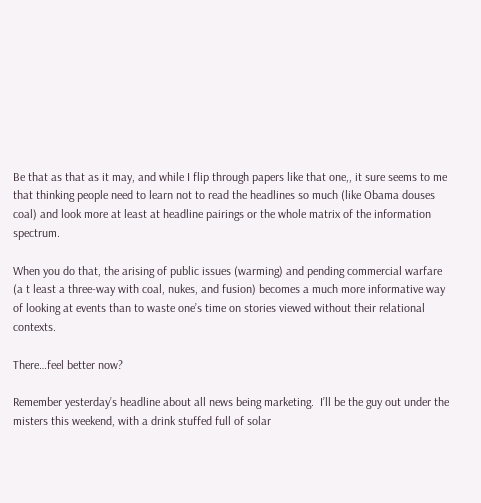Be that as that as it may, and while I flip through papers like that one,, it sure seems to me that thinking people need to learn not to read the headlines so much (like Obama douses coal) and look more at least at headline pairings or the whole matrix of the information spectrum.

When you do that, the arising of public issues (warming) and pending commercial warfare (a t least a three-way with coal, nukes, and fusion) becomes a much more informative way of looking at events than to waste one’s time on stories viewed without their relational contexts.

There…feel better now?

Remember yesterday’s headline about all news being marketing.  I’ll be the guy out under the misters this weekend, with a drink stuffed full of solar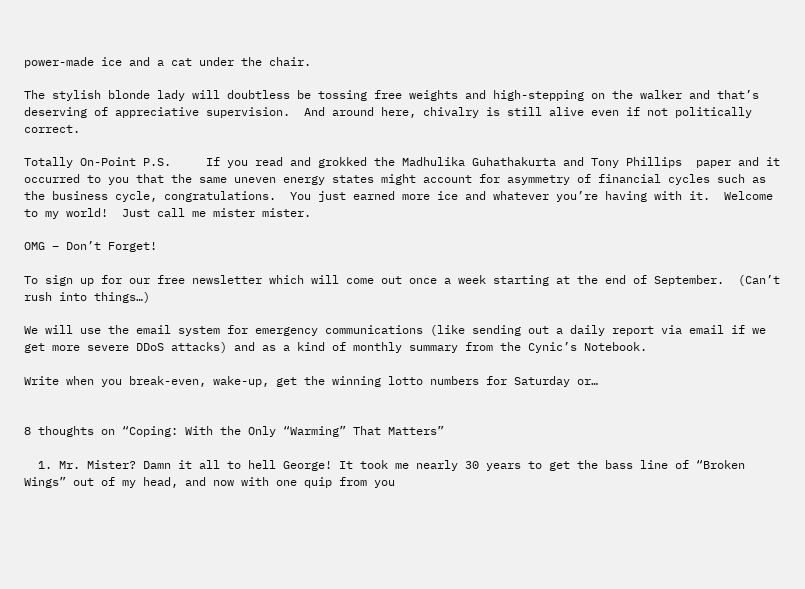power-made ice and a cat under the chair.

The stylish blonde lady will doubtless be tossing free weights and high-stepping on the walker and that’s  deserving of appreciative supervision.  And around here, chivalry is still alive even if not politically correct.

Totally On-Point P.S.     If you read and grokked the Madhulika Guhathakurta and Tony Phillips  paper and it occurred to you that the same uneven energy states might account for asymmetry of financial cycles such as the business cycle, congratulations.  You just earned more ice and whatever you’re having with it.  Welcome to my world!  Just call me mister mister.

OMG – Don’t Forget!

To sign up for our free newsletter which will come out once a week starting at the end of September.  (Can’t rush into things…)

We will use the email system for emergency communications (like sending out a daily report via email if we get more severe DDoS attacks) and as a kind of monthly summary from the Cynic’s Notebook.

Write when you break-even, wake-up, get the winning lotto numbers for Saturday or…


8 thoughts on “Coping: With the Only “Warming” That Matters”

  1. Mr. Mister? Damn it all to hell George! It took me nearly 30 years to get the bass line of “Broken Wings” out of my head, and now with one quip from you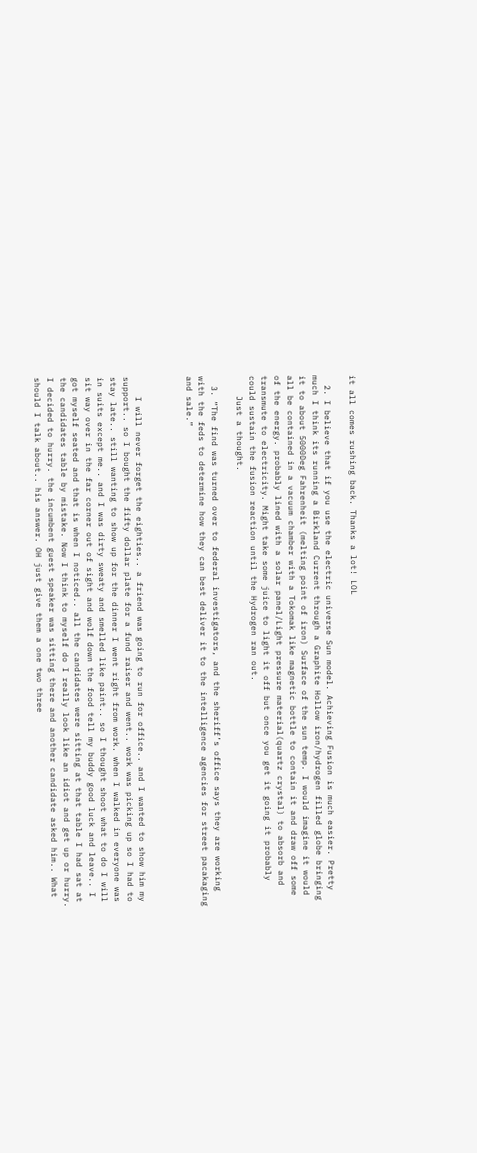it all comes rushing back. Thanks a lot! LOL

  2. I believe that if you use the electric universe Sun model. Achieving Fusion is much easier. Pretty much I think its running a Birkland Current through a Graphite Hollow iron/hydrogen filled globe bringing it to about 5000Deg Fahrenheit (melting point of iron) Surface of the sun temp. I would imagine it would all be contained in a vacuum chamber with a Tokomak like magnetic bottle to contain it and draw off some of the energy. probably lined with a solar panel/Light pressure material(quartz crystal) to absorb and transmute to electricity. Might take some juice to light it off but once you get it going it probably could sustain the fusion reaction until the Hydrogen ran out.
    Just a thought.

  3. “The find was turned over to federal investigators, and the sheriff’s office says they are working with the feds to determine how they can best deliver it to the intelligence agencies for street pacakaging and sale.”



    I will never forget the eighties.. a friend was going to run for office.. and I wanted to show him my support.. so I bought the fifty dollar plate for a fund raiser and went.. work was picking up so I had to stay late.. still wanting to show up for the dinner I went right from work. when I walked in everyone was in suits except me.. and I was dirty sweaty and smelled like paint.. so I thought shoot what to do I will sit way over in the far corner out of sight and wolf down the food tell my buddy good luck and leave.. I got myself seated and that is when I noticed.. all the candidates were sitting at that table I had sat at the candidates table by mistake. Now I think to myself do I really look like an idiot and get up or hurry. I decided to hurry. the incumbent guest speaker was sitting there and another candidate asked him.. What should I talk about.. his answer. OH just give them a one two three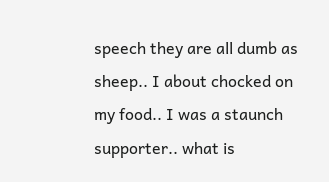speech they are all dumb as sheep.. I about chocked on my food.. I was a staunch supporter.. what is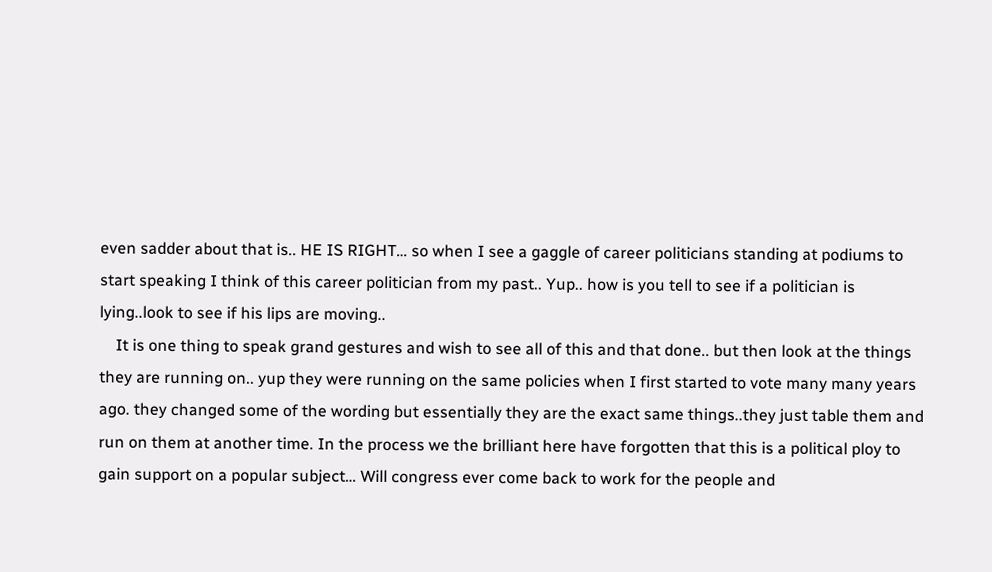even sadder about that is.. HE IS RIGHT… so when I see a gaggle of career politicians standing at podiums to start speaking I think of this career politician from my past.. Yup.. how is you tell to see if a politician is lying..look to see if his lips are moving..
    It is one thing to speak grand gestures and wish to see all of this and that done.. but then look at the things they are running on.. yup they were running on the same policies when I first started to vote many many years ago. they changed some of the wording but essentially they are the exact same things..they just table them and run on them at another time. In the process we the brilliant here have forgotten that this is a political ploy to gain support on a popular subject… Will congress ever come back to work for the people and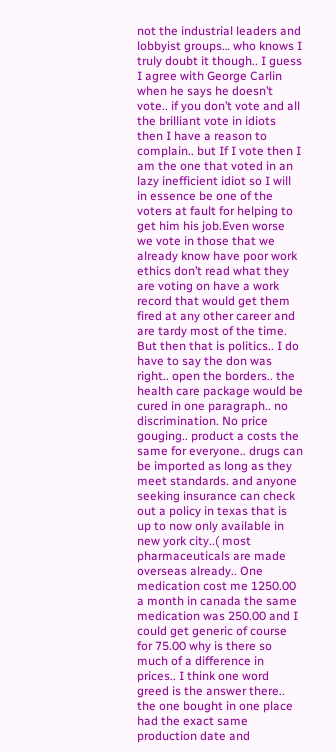not the industrial leaders and lobbyist groups… who knows I truly doubt it though.. I guess I agree with George Carlin when he says he doesn’t vote.. if you don’t vote and all the brilliant vote in idiots then I have a reason to complain.. but If I vote then I am the one that voted in an lazy inefficient idiot so I will in essence be one of the voters at fault for helping to get him his job.Even worse we vote in those that we already know have poor work ethics don’t read what they are voting on have a work record that would get them fired at any other career and are tardy most of the time. But then that is politics.. I do have to say the don was right.. open the borders.. the health care package would be cured in one paragraph.. no discrimination. No price gouging.. product a costs the same for everyone.. drugs can be imported as long as they meet standards. and anyone seeking insurance can check out a policy in texas that is up to now only available in new york city..( most pharmaceuticals are made overseas already.. One medication cost me 1250.00 a month in canada the same medication was 250.00 and I could get generic of course for 75.00 why is there so much of a difference in prices.. I think one word greed is the answer there.. the one bought in one place had the exact same production date and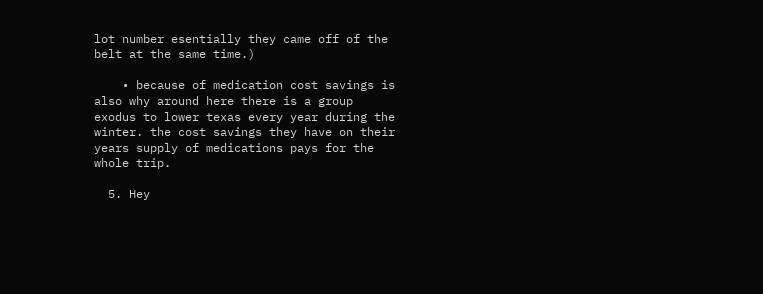lot number esentially they came off of the belt at the same time.)

    • because of medication cost savings is also why around here there is a group exodus to lower texas every year during the winter. the cost savings they have on their years supply of medications pays for the whole trip.

  5. Hey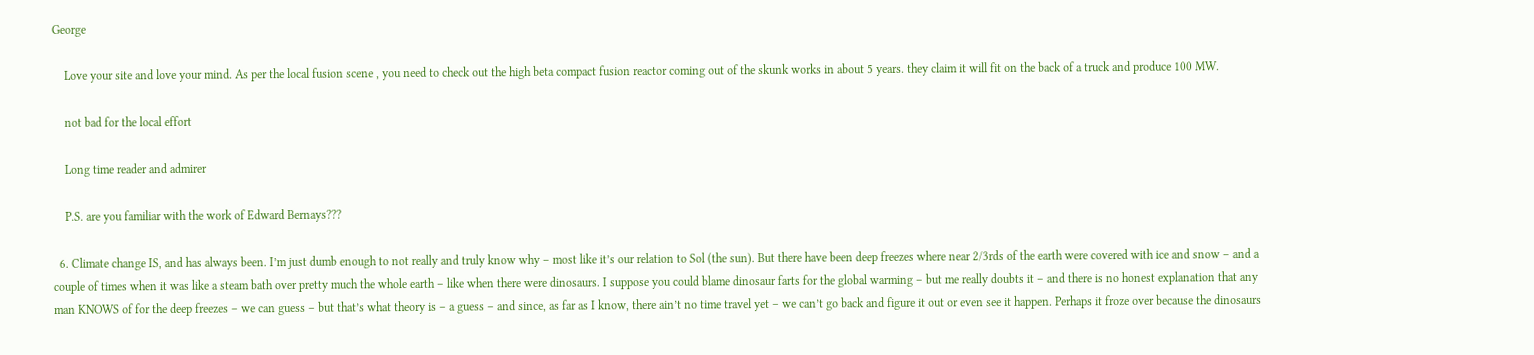George

    Love your site and love your mind. As per the local fusion scene , you need to check out the high beta compact fusion reactor coming out of the skunk works in about 5 years. they claim it will fit on the back of a truck and produce 100 MW.

    not bad for the local effort

    Long time reader and admirer

    P.S. are you familiar with the work of Edward Bernays???

  6. Climate change IS, and has always been. I’m just dumb enough to not really and truly know why – most like it’s our relation to Sol (the sun). But there have been deep freezes where near 2/3rds of the earth were covered with ice and snow – and a couple of times when it was like a steam bath over pretty much the whole earth – like when there were dinosaurs. I suppose you could blame dinosaur farts for the global warming – but me really doubts it – and there is no honest explanation that any man KNOWS of for the deep freezes – we can guess – but that’s what theory is – a guess – and since, as far as I know, there ain’t no time travel yet – we can’t go back and figure it out or even see it happen. Perhaps it froze over because the dinosaurs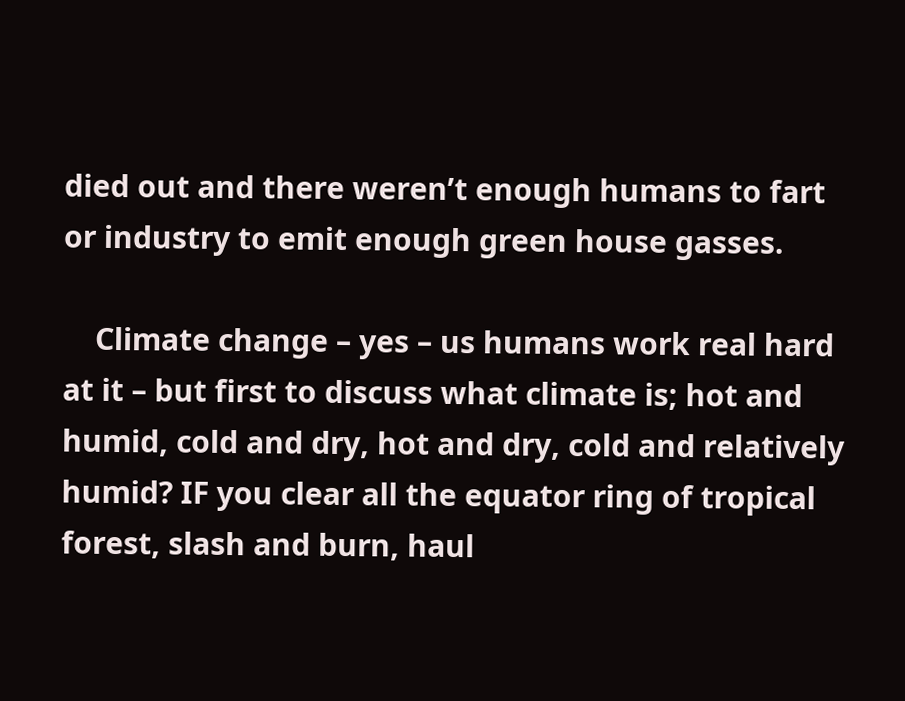died out and there weren’t enough humans to fart or industry to emit enough green house gasses.

    Climate change – yes – us humans work real hard at it – but first to discuss what climate is; hot and humid, cold and dry, hot and dry, cold and relatively humid? IF you clear all the equator ring of tropical forest, slash and burn, haul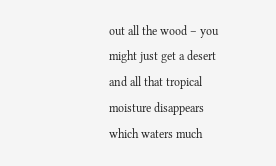out all the wood – you might just get a desert and all that tropical moisture disappears which waters much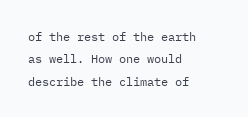of the rest of the earth as well. How one would describe the climate of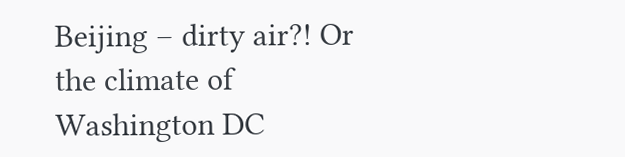Beijing – dirty air?! Or the climate of Washington DC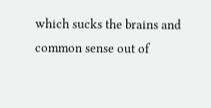which sucks the brains and common sense out of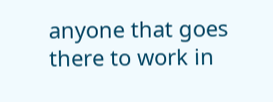anyone that goes there to work in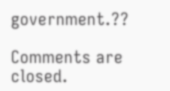government.??

Comments are closed.